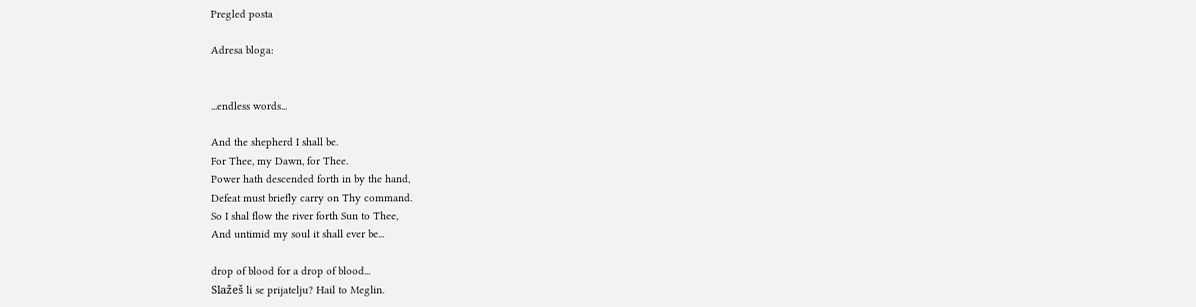Pregled posta

Adresa bloga:


...endless words...

And the shepherd I shall be.
For Thee, my Dawn, for Thee.
Power hath descended forth in by the hand,
Defeat must briefly carry on Thy command.
So I shal flow the river forth Sun to Thee,
And untimid my soul it shall ever be...

drop of blood for a drop of blood...
Slažeš li se prijatelju? Hail to Meglin.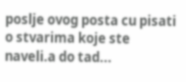poslje ovog posta cu pisati o stvarima koje ste naveli.a do tad...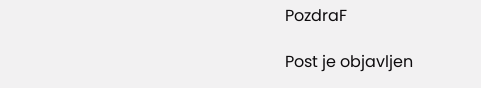PozdraF

Post je objavljen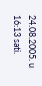24.08.2005. u 16:13 sati.